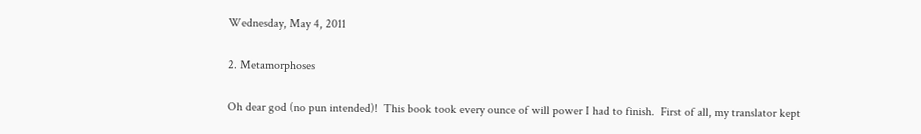Wednesday, May 4, 2011

2. Metamorphoses

Oh dear god (no pun intended)!  This book took every ounce of will power I had to finish.  First of all, my translator kept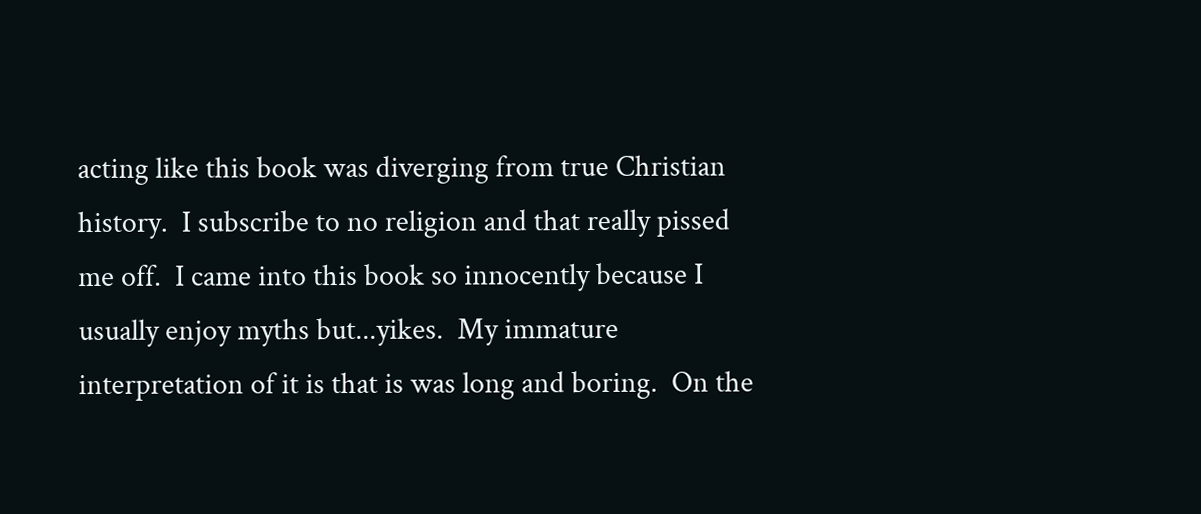acting like this book was diverging from true Christian history.  I subscribe to no religion and that really pissed me off.  I came into this book so innocently because I usually enjoy myths but...yikes.  My immature interpretation of it is that is was long and boring.  On the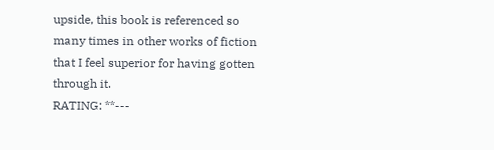upside, this book is referenced so many times in other works of fiction that I feel superior for having gotten through it.
RATING: **---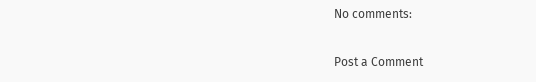No comments:

Post a Comment